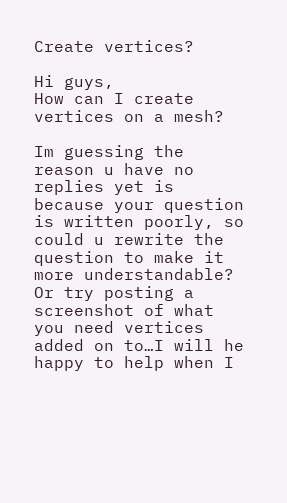Create vertices?

Hi guys,
How can I create vertices on a mesh?

Im guessing the reason u have no replies yet is because your question is written poorly, so could u rewrite the question to make it more understandable? Or try posting a screenshot of what you need vertices added on to…I will he happy to help when I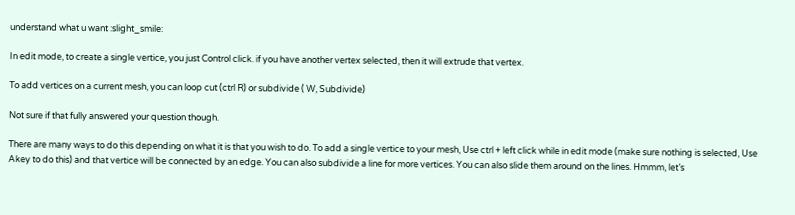understand what u want :slight_smile:

In edit mode, to create a single vertice, you just Control click. if you have another vertex selected, then it will extrude that vertex.

To add vertices on a current mesh, you can loop cut (ctrl R) or subdivide ( W, Subdivide)

Not sure if that fully answered your question though.

There are many ways to do this depending on what it is that you wish to do. To add a single vertice to your mesh, Use ctrl + left click while in edit mode (make sure nothing is selected, Use Akey to do this) and that vertice will be connected by an edge. You can also subdivide a line for more vertices. You can also slide them around on the lines. Hmmm, let’s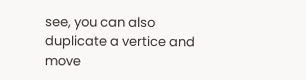see, you can also duplicate a vertice and move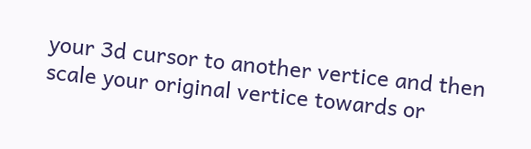your 3d cursor to another vertice and then scale your original vertice towards or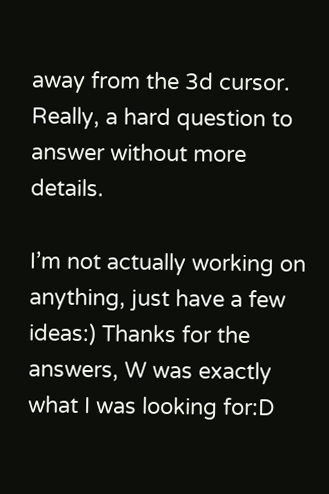away from the 3d cursor. Really, a hard question to answer without more details.

I’m not actually working on anything, just have a few ideas:) Thanks for the answers, W was exactly what I was looking for:D